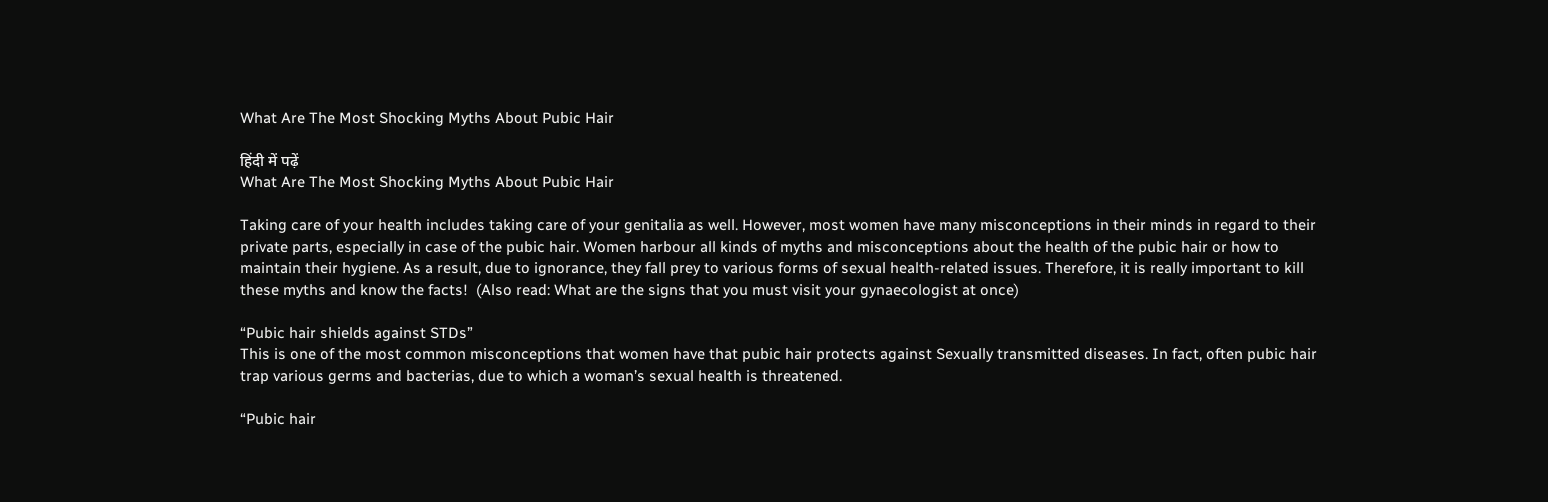What Are The Most Shocking Myths About Pubic Hair

हिंदी में पढ़ें
What Are The Most Shocking Myths About Pubic Hair

Taking care of your health includes taking care of your genitalia as well. However, most women have many misconceptions in their minds in regard to their private parts, especially in case of the pubic hair. Women harbour all kinds of myths and misconceptions about the health of the pubic hair or how to maintain their hygiene. As a result, due to ignorance, they fall prey to various forms of sexual health-related issues. Therefore, it is really important to kill these myths and know the facts!  (Also read: What are the signs that you must visit your gynaecologist at once)

“Pubic hair shields against STDs”
This is one of the most common misconceptions that women have that pubic hair protects against Sexually transmitted diseases. In fact, often pubic hair trap various germs and bacterias, due to which a woman’s sexual health is threatened.

“Pubic hair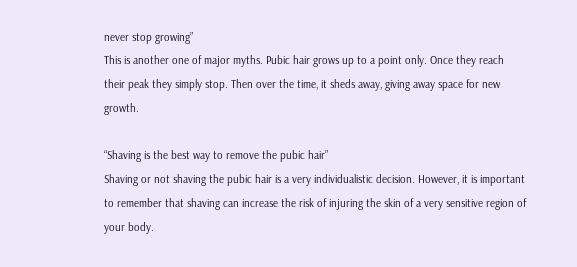never stop growing”
This is another one of major myths. Pubic hair grows up to a point only. Once they reach their peak they simply stop. Then over the time, it sheds away, giving away space for new growth.

“Shaving is the best way to remove the pubic hair”
Shaving or not shaving the pubic hair is a very individualistic decision. However, it is important to remember that shaving can increase the risk of injuring the skin of a very sensitive region of your body.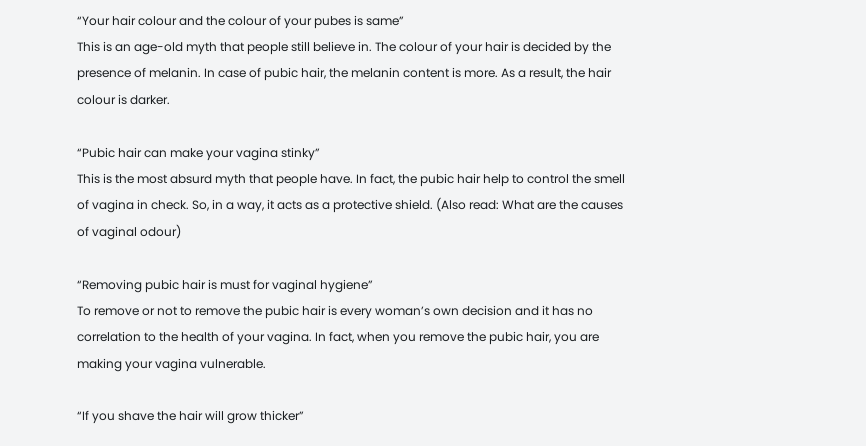“Your hair colour and the colour of your pubes is same”
This is an age-old myth that people still believe in. The colour of your hair is decided by the presence of melanin. In case of pubic hair, the melanin content is more. As a result, the hair colour is darker.

“Pubic hair can make your vagina stinky”
This is the most absurd myth that people have. In fact, the pubic hair help to control the smell of vagina in check. So, in a way, it acts as a protective shield. (Also read: What are the causes of vaginal odour)

“Removing pubic hair is must for vaginal hygiene”
To remove or not to remove the pubic hair is every woman’s own decision and it has no correlation to the health of your vagina. In fact, when you remove the pubic hair, you are making your vagina vulnerable.

“If you shave the hair will grow thicker”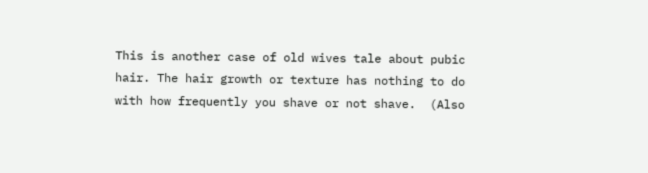This is another case of old wives tale about pubic hair. The hair growth or texture has nothing to do with how frequently you shave or not shave.  (Also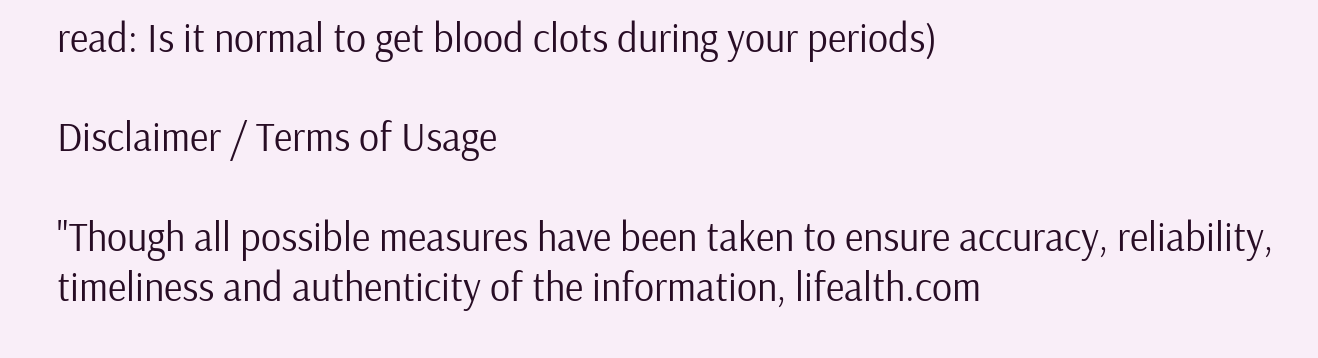read: Is it normal to get blood clots during your periods)

Disclaimer / Terms of Usage

"Though all possible measures have been taken to ensure accuracy, reliability, timeliness and authenticity of the information, lifealth.com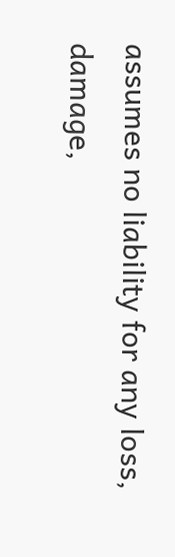assumes no liability for any loss, damage,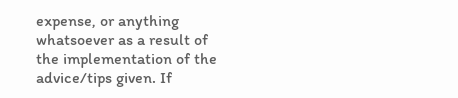expense, or anything whatsoever as a result of the implementation of the advice/tips given. If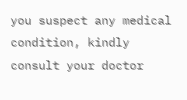you suspect any medical condition, kindly consult your doctor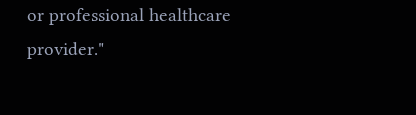or professional healthcare provider."